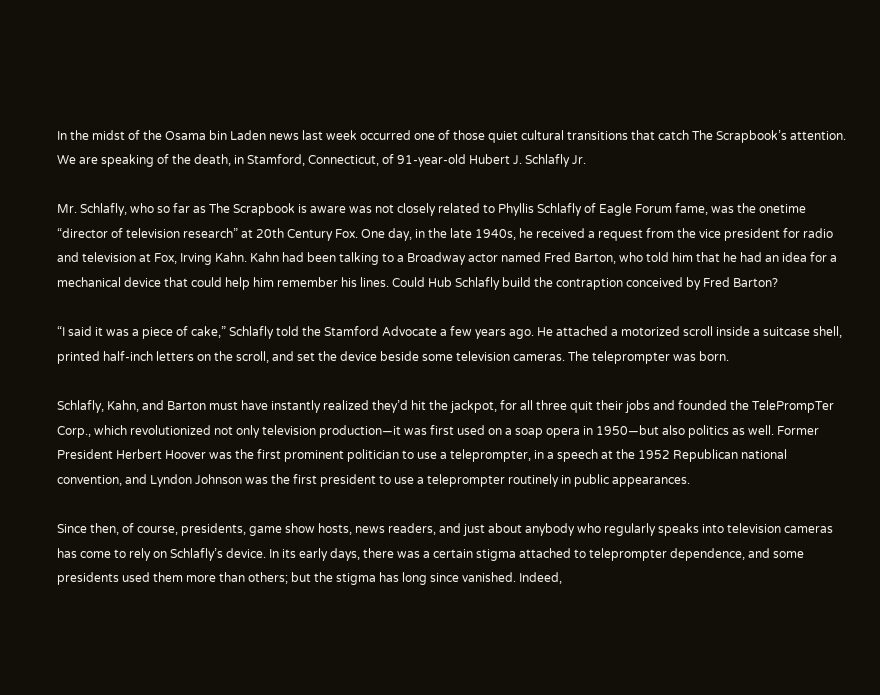In the midst of the Osama bin Laden news last week occurred one of those quiet cultural transitions that catch The Scrapbook’s attention. We are speaking of the death, in Stamford, Connecticut, of 91-year-old Hubert J. Schlafly Jr.

Mr. Schlafly, who so far as The Scrapbook is aware was not closely related to Phyllis Schlafly of Eagle Forum fame, was the onetime “director of television research” at 20th Century Fox. One day, in the late 1940s, he received a request from the vice president for radio and television at Fox, Irving Kahn. Kahn had been talking to a Broadway actor named Fred Barton, who told him that he had an idea for a mechanical device that could help him remember his lines. Could Hub Schlafly build the contraption conceived by Fred Barton?

“I said it was a piece of cake,” Schlafly told the Stamford Advocate a few years ago. He attached a motorized scroll inside a suitcase shell, printed half-inch letters on the scroll, and set the device beside some television cameras. The teleprompter was born.

Schlafly, Kahn, and Barton must have instantly realized they’d hit the jackpot, for all three quit their jobs and founded the TelePrompTer Corp., which revolutionized not only television production—it was first used on a soap opera in 1950—but also politics as well. Former President Herbert Hoover was the first prominent politician to use a teleprompter, in a speech at the 1952 Republican national convention, and Lyndon Johnson was the first president to use a teleprompter routinely in public appearances.

Since then, of course, presidents, game show hosts, news readers, and just about anybody who regularly speaks into television cameras has come to rely on Schlafly’s device. In its early days, there was a certain stigma attached to teleprompter dependence, and some presidents used them more than others; but the stigma has long since vanished. Indeed,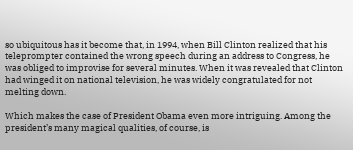so ubiquitous has it become that, in 1994, when Bill Clinton realized that his teleprompter contained the wrong speech during an address to Congress, he was obliged to improvise for several minutes. When it was revealed that Clinton had winged it on national television, he was widely congratulated for not melting down.

Which makes the case of President Obama even more intriguing. Among the president’s many magical qualities, of course, is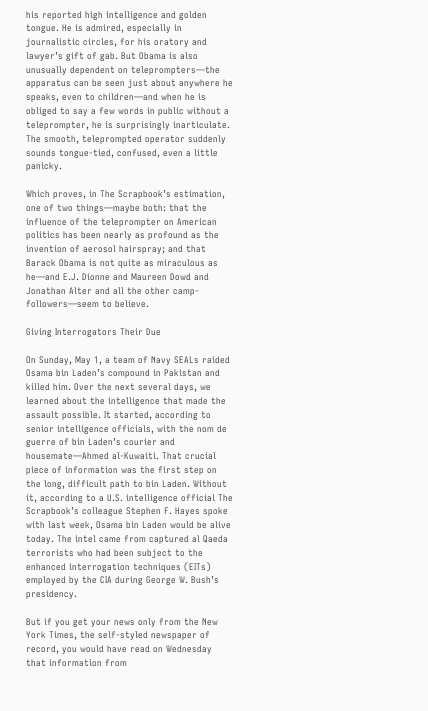his reported high intelligence and golden tongue. He is admired, especially in journalistic circles, for his oratory and lawyer’s gift of gab. But Obama is also unusually dependent on teleprompters—the apparatus can be seen just about anywhere he speaks, even to children—and when he is obliged to say a few words in public without a teleprompter, he is surprisingly inarticulate. The smooth, teleprompted operator suddenly sounds tongue-tied, confused, even a little panicky.

Which proves, in The Scrapbook’s estimation, one of two things—maybe both: that the influence of the teleprompter on American politics has been nearly as profound as the invention of aerosol hairspray; and that Barack Obama is not quite as miraculous as he—and E.J. Dionne and Maureen Dowd and Jonathan Alter and all the other camp-followers—seem to believe.

Giving Interrogators Their Due

On Sunday, May 1, a team of Navy SEALs raided Osama bin Laden’s compound in Pakistan and killed him. Over the next several days, we learned about the intelligence that made the assault possible. It started, according to senior intelligence officials, with the nom de guerre of bin Laden’s courier and housemate—Ahmed al-Kuwaiti. That crucial piece of information was the first step on the long, difficult path to bin Laden. Without it, according to a U.S. intelligence official The Scrapbook’s colleague Stephen F. Hayes spoke with last week, Osama bin Laden would be alive today. The intel came from captured al Qaeda terrorists who had been subject to the enhanced interrogation techniques (EITs) employed by the CIA during George W. Bush’s presidency.

But if you get your news only from the New York Times, the self-styled newspaper of record, you would have read on Wednesday that information from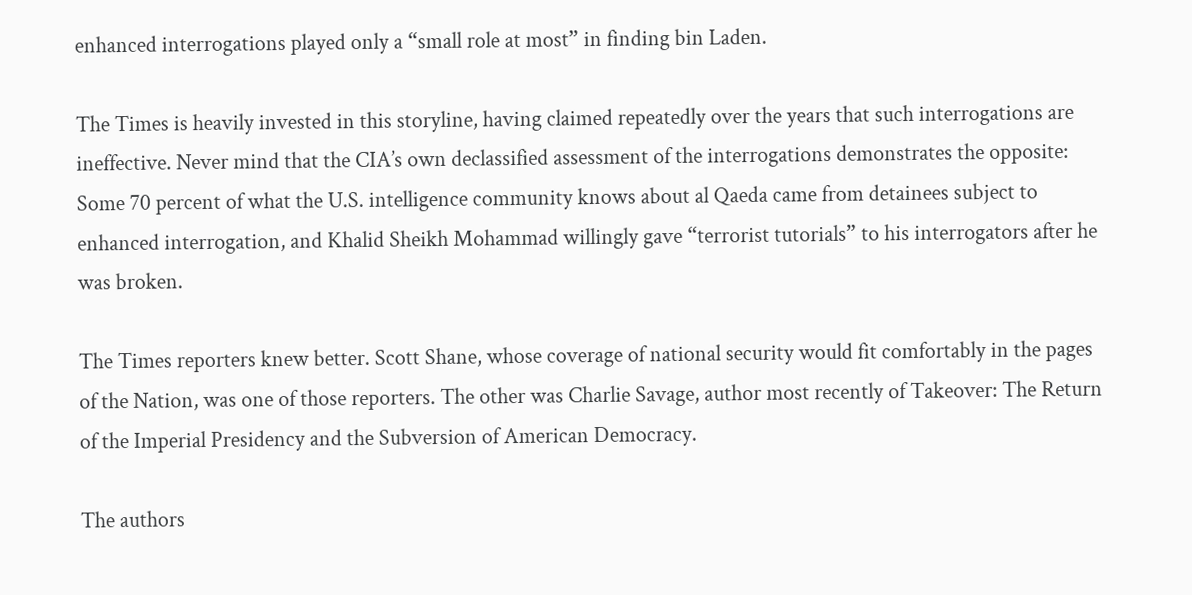enhanced interrogations played only a “small role at most” in finding bin Laden.

The Times is heavily invested in this storyline, having claimed repeatedly over the years that such interrogations are ineffective. Never mind that the CIA’s own declassified assessment of the interrogations demonstrates the opposite: Some 70 percent of what the U.S. intelligence community knows about al Qaeda came from detainees subject to enhanced interrogation, and Khalid Sheikh Mohammad willingly gave “terrorist tutorials” to his interrogators after he was broken.

The Times reporters knew better. Scott Shane, whose coverage of national security would fit comfortably in the pages of the Nation, was one of those reporters. The other was Charlie Savage, author most recently of Takeover: The Return of the Imperial Presidency and the Subversion of American Democracy.

The authors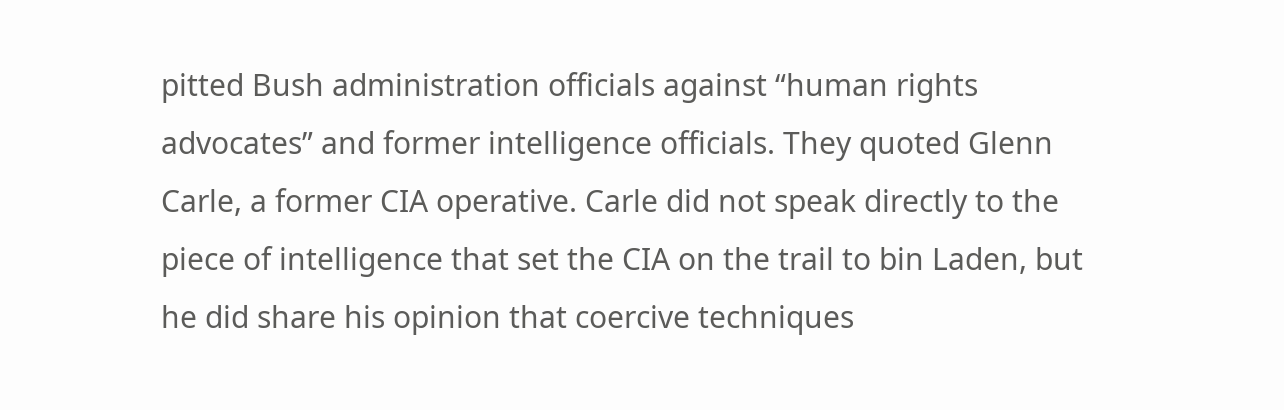pitted Bush administration officials against “human rights advocates” and former intelligence officials. They quoted Glenn Carle, a former CIA operative. Carle did not speak directly to the piece of intelligence that set the CIA on the trail to bin Laden, but he did share his opinion that coercive techniques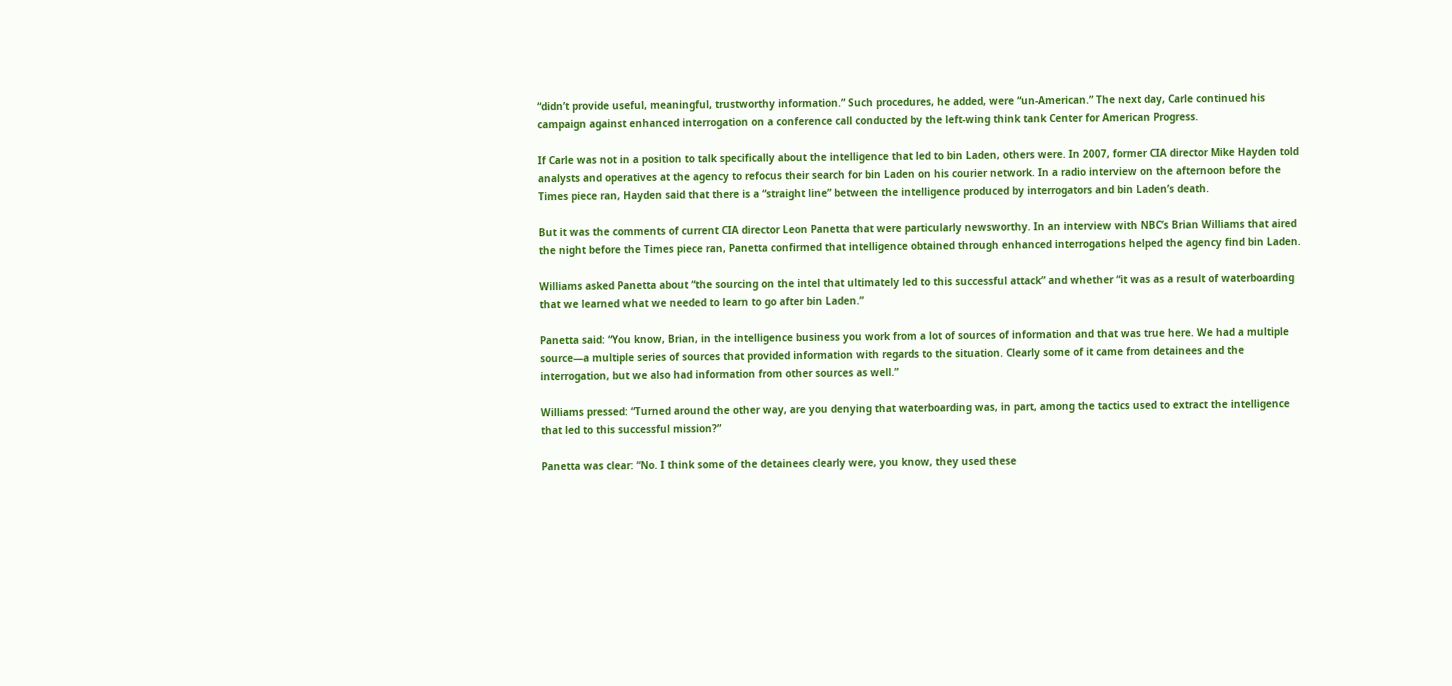“didn’t provide useful, meaningful, trustworthy information.” Such procedures, he added, were “un-American.” The next day, Carle continued his campaign against enhanced interrogation on a conference call conducted by the left-wing think tank Center for American Progress.

If Carle was not in a position to talk specifically about the intelligence that led to bin Laden, others were. In 2007, former CIA director Mike Hayden told analysts and operatives at the agency to refocus their search for bin Laden on his courier network. In a radio interview on the afternoon before the Times piece ran, Hayden said that there is a “straight line” between the intelligence produced by interrogators and bin Laden’s death.

But it was the comments of current CIA director Leon Panetta that were particularly newsworthy. In an interview with NBC’s Brian Williams that aired the night before the Times piece ran, Panetta confirmed that intelligence obtained through enhanced interrogations helped the agency find bin Laden.

Williams asked Panetta about “the sourcing on the intel that ultimately led to this successful attack” and whether “it was as a result of waterboarding that we learned what we needed to learn to go after bin Laden.”

Panetta said: “You know, Brian, in the intelligence business you work from a lot of sources of information and that was true here. We had a multiple source—a multiple series of sources that provided information with regards to the situation. Clearly some of it came from detainees and the interrogation, but we also had information from other sources as well.”

Williams pressed: “Turned around the other way, are you denying that waterboarding was, in part, among the tactics used to extract the intelligence that led to this successful mission?”

Panetta was clear: “No. I think some of the detainees clearly were, you know, they used these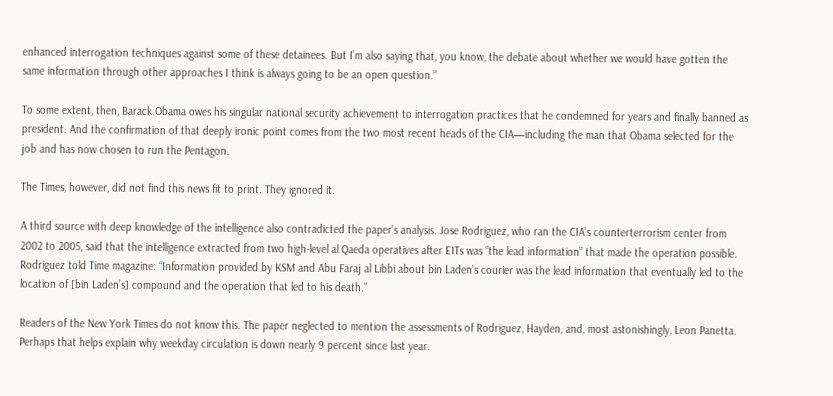enhanced interrogation techniques against some of these detainees. But I’m also saying that, you know, the debate about whether we would have gotten the same information through other approaches I think is always going to be an open question.”

To some extent, then, Barack Obama owes his singular national security achievement to interrogation practices that he condemned for years and finally banned as president. And the confirmation of that deeply ironic point comes from the two most recent heads of the CIA—including the man that Obama selected for the job and has now chosen to run the Pentagon.

The Times, however, did not find this news fit to print. They ignored it.

A third source with deep knowledge of the intelligence also contradicted the paper’s analysis. Jose Rodriguez, who ran the CIA’s counterterrorism center from 2002 to 2005, said that the intelligence extracted from two high-level al Qaeda operatives after EITs was “the lead information” that made the operation possible. Rodriguez told Time magazine: “Information provided by KSM and Abu Faraj al Libbi about bin Laden’s courier was the lead information that eventually led to the location of [bin Laden’s] compound and the operation that led to his death.”

Readers of the New York Times do not know this. The paper neglected to mention the assessments of Rodriguez, Hayden, and, most astonishingly, Leon Panetta. Perhaps that helps explain why weekday circulation is down nearly 9 percent since last year.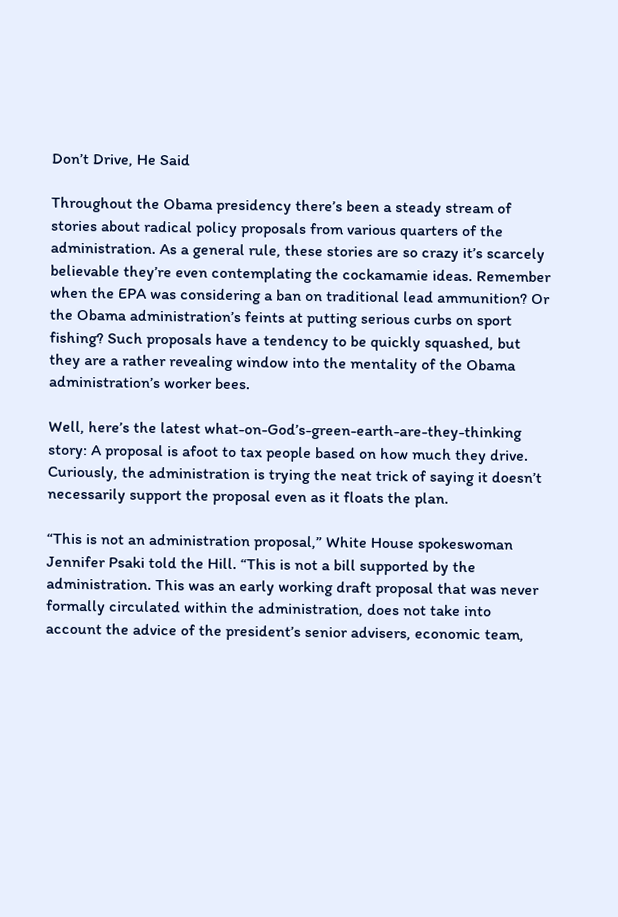Don’t Drive, He Said

Throughout the Obama presidency there’s been a steady stream of stories about radical policy proposals from various quarters of the administration. As a general rule, these stories are so crazy it’s scarcely believable they’re even contemplating the cockamamie ideas. Remember when the EPA was considering a ban on traditional lead ammunition? Or the Obama administration’s feints at putting serious curbs on sport fishing? Such proposals have a tendency to be quickly squashed, but they are a rather revealing window into the mentality of the Obama administration’s worker bees.

Well, here’s the latest what-on-God’s-green-earth-are-they-thinking story: A proposal is afoot to tax people based on how much they drive. Curiously, the administration is trying the neat trick of saying it doesn’t necessarily support the proposal even as it floats the plan.

“This is not an administration proposal,” White House spokeswoman Jennifer Psaki told the Hill. “This is not a bill supported by the administration. This was an early working draft proposal that was never formally circulated within the administration, does not take into account the advice of the president’s senior advisers, economic team,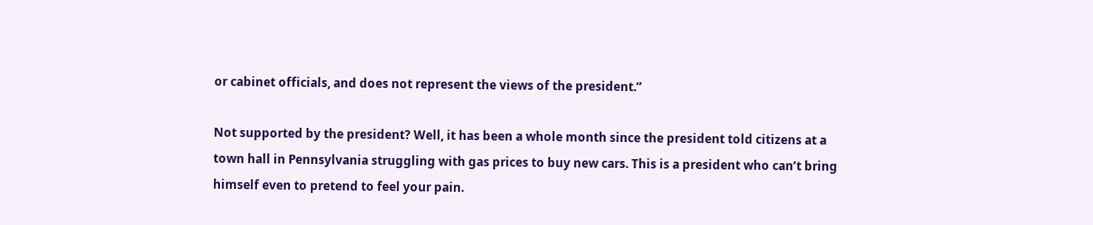or cabinet officials, and does not represent the views of the president.”

Not supported by the president? Well, it has been a whole month since the president told citizens at a town hall in Pennsylvania struggling with gas prices to buy new cars. This is a president who can’t bring himself even to pretend to feel your pain.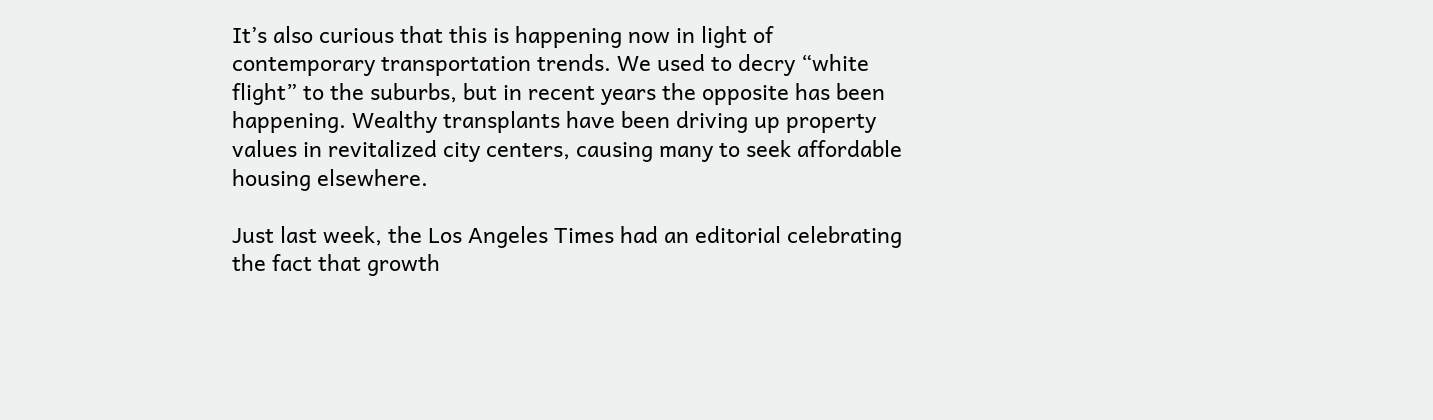It’s also curious that this is happening now in light of contemporary transportation trends. We used to decry “white flight” to the suburbs, but in recent years the opposite has been happening. Wealthy transplants have been driving up property values in revitalized city centers, causing many to seek affordable housing elsewhere.

Just last week, the Los Angeles Times had an editorial celebrating the fact that growth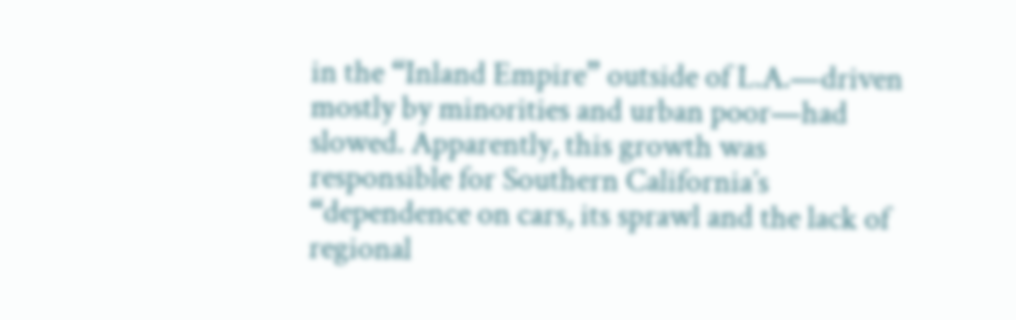in the “Inland Empire” outside of L.A.—driven mostly by minorities and urban poor—had slowed. Apparently, this growth was responsible for Southern California’s “dependence on cars, its sprawl and the lack of regional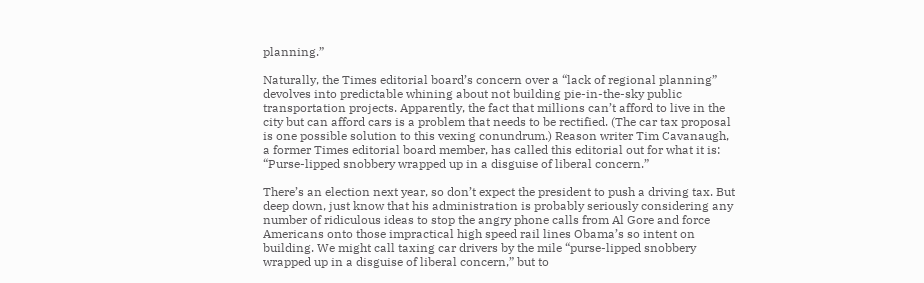planning.”

Naturally, the Times editorial board’s concern over a “lack of regional planning” devolves into predictable whining about not building pie-in-the-sky public transportation projects. Apparently, the fact that millions can’t afford to live in the city but can afford cars is a problem that needs to be rectified. (The car tax proposal is one possible solution to this vexing conundrum.) Reason writer Tim Cavanaugh, a former Times editorial board member, has called this editorial out for what it is: “Purse-lipped snobbery wrapped up in a disguise of liberal concern.”

There’s an election next year, so don’t expect the president to push a driving tax. But deep down, just know that his administration is probably seriously considering any number of ridiculous ideas to stop the angry phone calls from Al Gore and force Americans onto those impractical high speed rail lines Obama’s so intent on building. We might call taxing car drivers by the mile “purse-lipped snobbery wrapped up in a disguise of liberal concern,” but to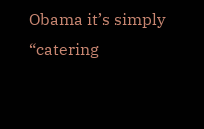Obama it’s simply “catering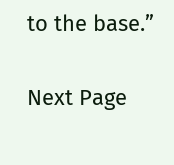to the base.”

Next Page